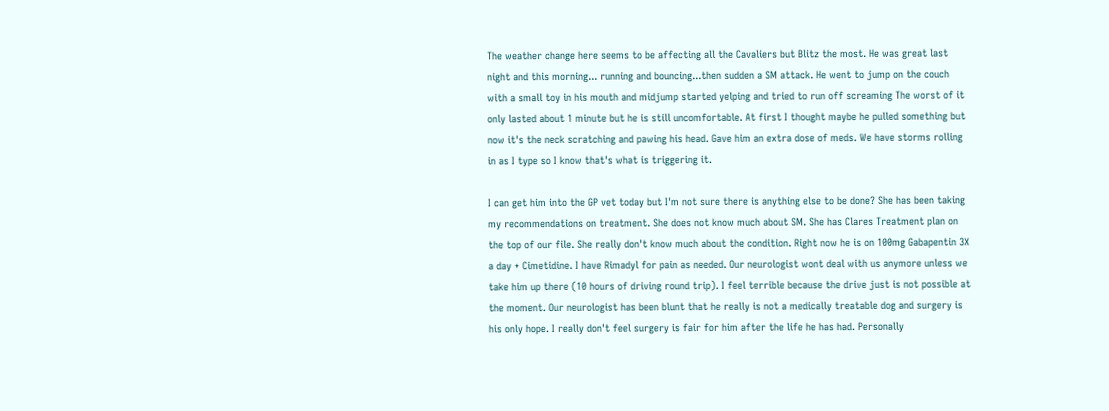The weather change here seems to be affecting all the Cavaliers but Blitz the most. He was great last night and this morning... running and bouncing...then sudden a SM attack. He went to jump on the couch with a small toy in his mouth and midjump started yelping and tried to run off screaming The worst of it only lasted about 1 minute but he is still uncomfortable. At first I thought maybe he pulled something but now it's the neck scratching and pawing his head. Gave him an extra dose of meds. We have storms rolling in as I type so I know that's what is triggering it.

I can get him into the GP vet today but I'm not sure there is anything else to be done? She has been taking my recommendations on treatment. She does not know much about SM. She has Clares Treatment plan on the top of our file. She really don't know much about the condition. Right now he is on 100mg Gabapentin 3X a day + Cimetidine. I have Rimadyl for pain as needed. Our neurologist wont deal with us anymore unless we take him up there (10 hours of driving round trip). I feel terrible because the drive just is not possible at the moment. Our neurologist has been blunt that he really is not a medically treatable dog and surgery is his only hope. I really don't feel surgery is fair for him after the life he has had. Personally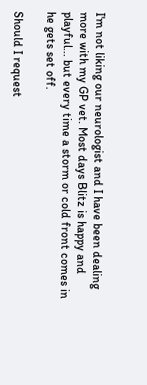I'm not liking our neurologist and I have been dealing more with my GP vet. Most days Blitz is happy and playful... but every time a storm or cold front comes in he gets set off.

Should I request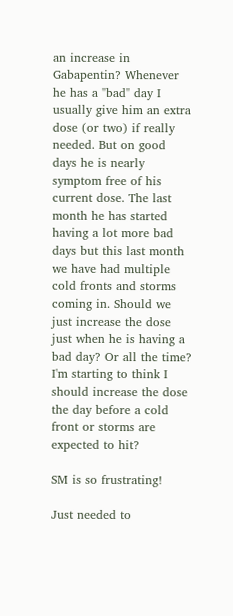an increase in Gabapentin? Whenever he has a "bad" day I usually give him an extra dose (or two) if really needed. But on good days he is nearly symptom free of his current dose. The last month he has started having a lot more bad days but this last month we have had multiple cold fronts and storms coming in. Should we just increase the dose just when he is having a bad day? Or all the time? I'm starting to think I should increase the dose the day before a cold front or storms are expected to hit?

SM is so frustrating!

Just needed to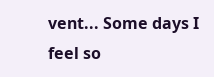vent... Some days I feel so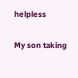helpless

My son taking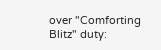over "Comforting Blitz" duty: